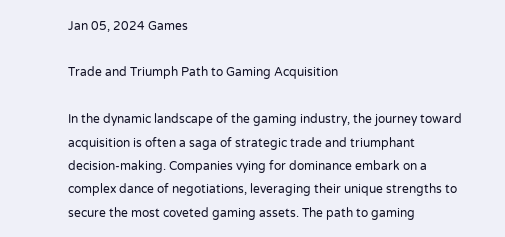Jan 05, 2024 Games

Trade and Triumph Path to Gaming Acquisition

In the dynamic landscape of the gaming industry, the journey toward acquisition is often a saga of strategic trade and triumphant decision-making. Companies vying for dominance embark on a complex dance of negotiations, leveraging their unique strengths to secure the most coveted gaming assets. The path to gaming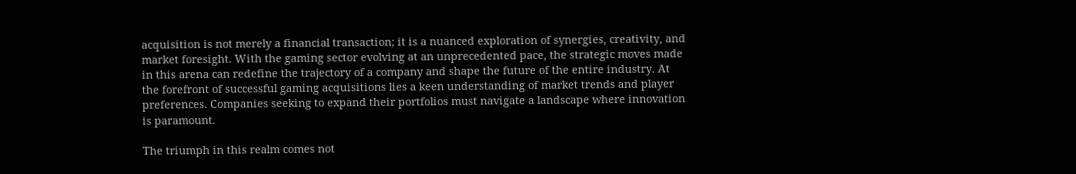acquisition is not merely a financial transaction; it is a nuanced exploration of synergies, creativity, and market foresight. With the gaming sector evolving at an unprecedented pace, the strategic moves made in this arena can redefine the trajectory of a company and shape the future of the entire industry. At the forefront of successful gaming acquisitions lies a keen understanding of market trends and player preferences. Companies seeking to expand their portfolios must navigate a landscape where innovation is paramount.

The triumph in this realm comes not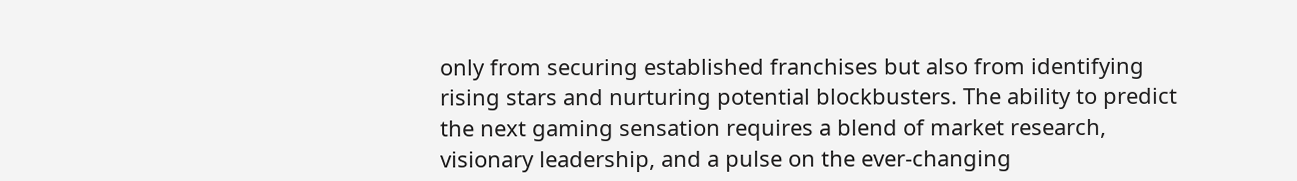only from securing established franchises but also from identifying rising stars and nurturing potential blockbusters. The ability to predict the next gaming sensation requires a blend of market research, visionary leadership, and a pulse on the ever-changing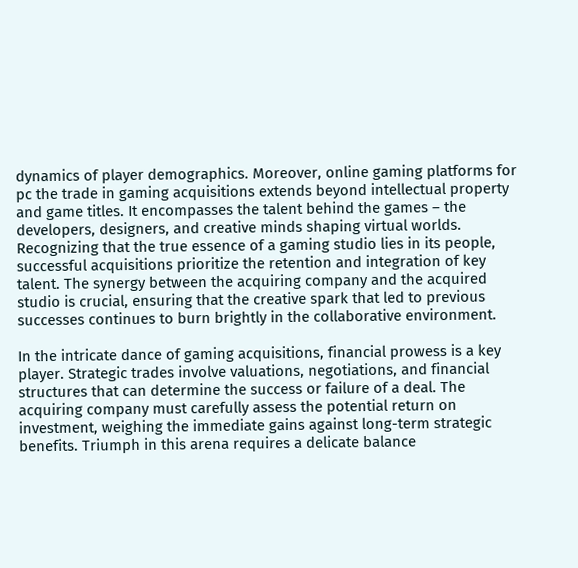dynamics of player demographics. Moreover, online gaming platforms for pc the trade in gaming acquisitions extends beyond intellectual property and game titles. It encompasses the talent behind the games – the developers, designers, and creative minds shaping virtual worlds. Recognizing that the true essence of a gaming studio lies in its people, successful acquisitions prioritize the retention and integration of key talent. The synergy between the acquiring company and the acquired studio is crucial, ensuring that the creative spark that led to previous successes continues to burn brightly in the collaborative environment.

In the intricate dance of gaming acquisitions, financial prowess is a key player. Strategic trades involve valuations, negotiations, and financial structures that can determine the success or failure of a deal. The acquiring company must carefully assess the potential return on investment, weighing the immediate gains against long-term strategic benefits. Triumph in this arena requires a delicate balance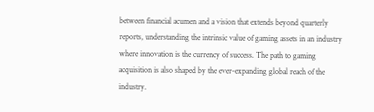between financial acumen and a vision that extends beyond quarterly reports, understanding the intrinsic value of gaming assets in an industry where innovation is the currency of success. The path to gaming acquisition is also shaped by the ever-expanding global reach of the industry.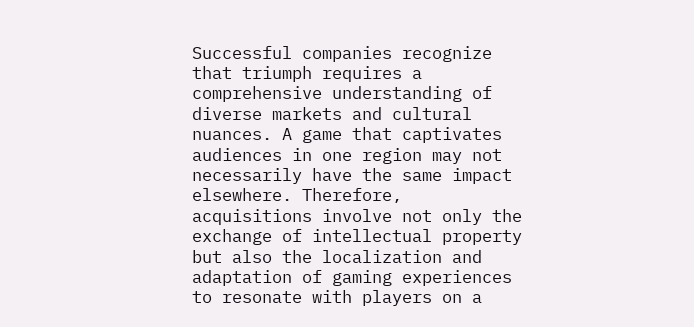Successful companies recognize that triumph requires a comprehensive understanding of diverse markets and cultural nuances. A game that captivates audiences in one region may not necessarily have the same impact elsewhere. Therefore, acquisitions involve not only the exchange of intellectual property but also the localization and adaptation of gaming experiences to resonate with players on a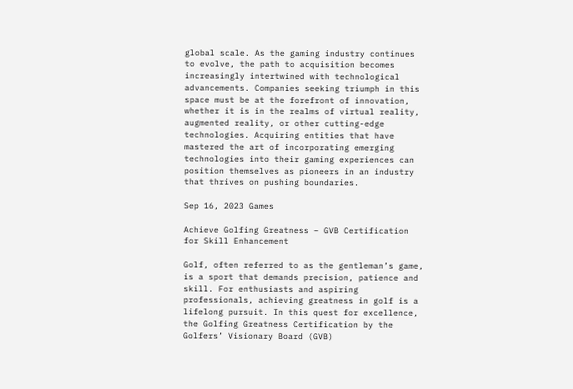global scale. As the gaming industry continues to evolve, the path to acquisition becomes increasingly intertwined with technological advancements. Companies seeking triumph in this space must be at the forefront of innovation, whether it is in the realms of virtual reality, augmented reality, or other cutting-edge technologies. Acquiring entities that have mastered the art of incorporating emerging technologies into their gaming experiences can position themselves as pioneers in an industry that thrives on pushing boundaries.

Sep 16, 2023 Games

Achieve Golfing Greatness – GVB Certification for Skill Enhancement

Golf, often referred to as the gentleman’s game, is a sport that demands precision, patience and skill. For enthusiasts and aspiring professionals, achieving greatness in golf is a lifelong pursuit. In this quest for excellence, the Golfing Greatness Certification by the Golfers’ Visionary Board (GVB)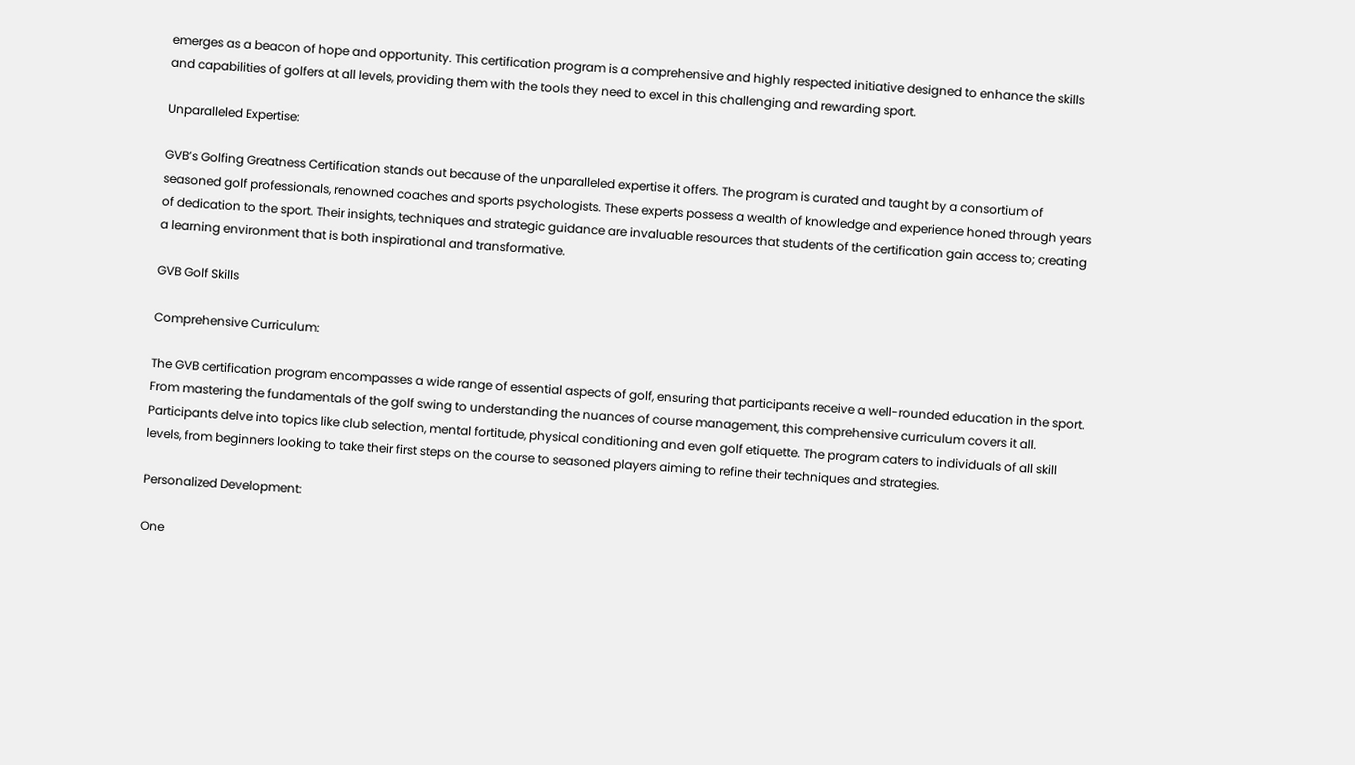emerges as a beacon of hope and opportunity. This certification program is a comprehensive and highly respected initiative designed to enhance the skills and capabilities of golfers at all levels, providing them with the tools they need to excel in this challenging and rewarding sport.

Unparalleled Expertise:

GVB’s Golfing Greatness Certification stands out because of the unparalleled expertise it offers. The program is curated and taught by a consortium of seasoned golf professionals, renowned coaches and sports psychologists. These experts possess a wealth of knowledge and experience honed through years of dedication to the sport. Their insights, techniques and strategic guidance are invaluable resources that students of the certification gain access to; creating a learning environment that is both inspirational and transformative.

GVB Golf Skills

Comprehensive Curriculum:

The GVB certification program encompasses a wide range of essential aspects of golf, ensuring that participants receive a well-rounded education in the sport. From mastering the fundamentals of the golf swing to understanding the nuances of course management, this comprehensive curriculum covers it all. Participants delve into topics like club selection, mental fortitude, physical conditioning and even golf etiquette. The program caters to individuals of all skill levels, from beginners looking to take their first steps on the course to seasoned players aiming to refine their techniques and strategies.

Personalized Development:

One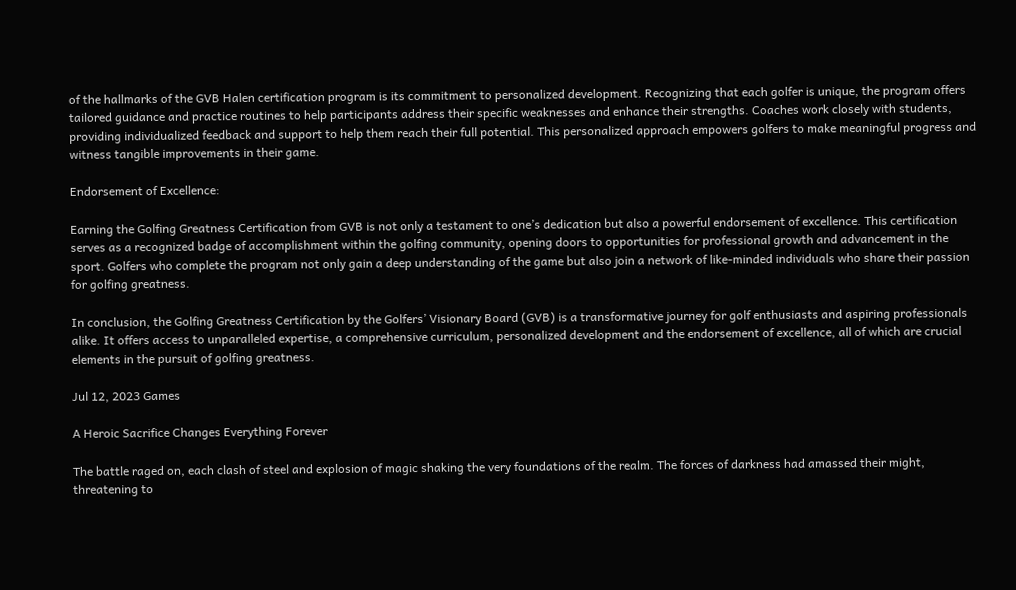of the hallmarks of the GVB Halen certification program is its commitment to personalized development. Recognizing that each golfer is unique, the program offers tailored guidance and practice routines to help participants address their specific weaknesses and enhance their strengths. Coaches work closely with students, providing individualized feedback and support to help them reach their full potential. This personalized approach empowers golfers to make meaningful progress and witness tangible improvements in their game.

Endorsement of Excellence:

Earning the Golfing Greatness Certification from GVB is not only a testament to one’s dedication but also a powerful endorsement of excellence. This certification serves as a recognized badge of accomplishment within the golfing community, opening doors to opportunities for professional growth and advancement in the sport. Golfers who complete the program not only gain a deep understanding of the game but also join a network of like-minded individuals who share their passion for golfing greatness.

In conclusion, the Golfing Greatness Certification by the Golfers’ Visionary Board (GVB) is a transformative journey for golf enthusiasts and aspiring professionals alike. It offers access to unparalleled expertise, a comprehensive curriculum, personalized development and the endorsement of excellence, all of which are crucial elements in the pursuit of golfing greatness.

Jul 12, 2023 Games

A Heroic Sacrifice Changes Everything Forever

The battle raged on, each clash of steel and explosion of magic shaking the very foundations of the realm. The forces of darkness had amassed their might, threatening to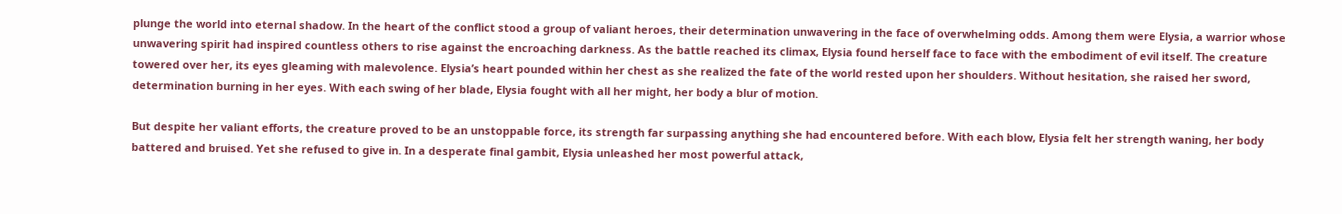plunge the world into eternal shadow. In the heart of the conflict stood a group of valiant heroes, their determination unwavering in the face of overwhelming odds. Among them were Elysia, a warrior whose unwavering spirit had inspired countless others to rise against the encroaching darkness. As the battle reached its climax, Elysia found herself face to face with the embodiment of evil itself. The creature towered over her, its eyes gleaming with malevolence. Elysia’s heart pounded within her chest as she realized the fate of the world rested upon her shoulders. Without hesitation, she raised her sword, determination burning in her eyes. With each swing of her blade, Elysia fought with all her might, her body a blur of motion.

But despite her valiant efforts, the creature proved to be an unstoppable force, its strength far surpassing anything she had encountered before. With each blow, Elysia felt her strength waning, her body battered and bruised. Yet she refused to give in. In a desperate final gambit, Elysia unleashed her most powerful attack,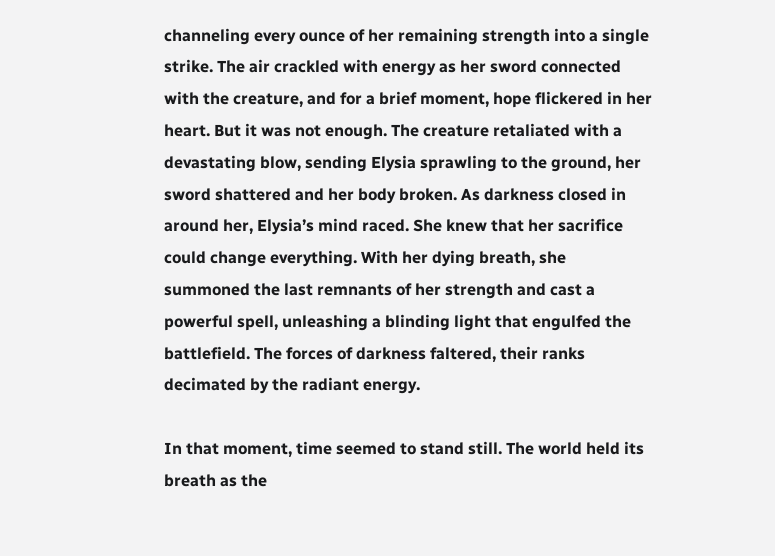channeling every ounce of her remaining strength into a single strike. The air crackled with energy as her sword connected with the creature, and for a brief moment, hope flickered in her heart. But it was not enough. The creature retaliated with a devastating blow, sending Elysia sprawling to the ground, her sword shattered and her body broken. As darkness closed in around her, Elysia’s mind raced. She knew that her sacrifice could change everything. With her dying breath, she summoned the last remnants of her strength and cast a powerful spell, unleashing a blinding light that engulfed the battlefield. The forces of darkness faltered, their ranks decimated by the radiant energy.

In that moment, time seemed to stand still. The world held its breath as the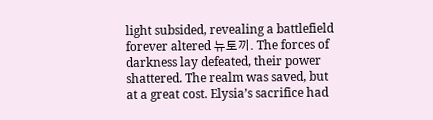light subsided, revealing a battlefield forever altered 뉴토끼. The forces of darkness lay defeated, their power shattered. The realm was saved, but at a great cost. Elysia’s sacrifice had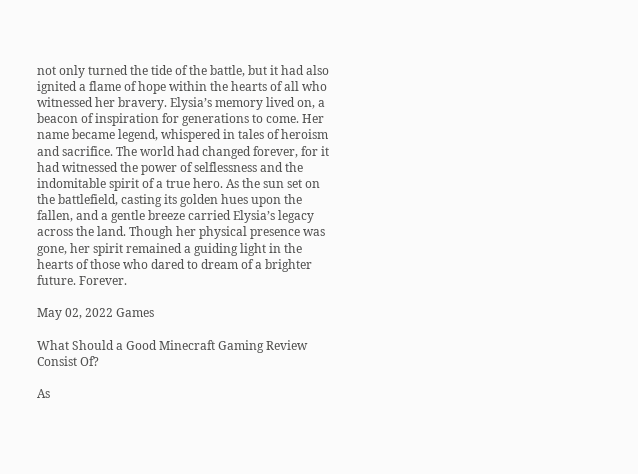not only turned the tide of the battle, but it had also ignited a flame of hope within the hearts of all who witnessed her bravery. Elysia’s memory lived on, a beacon of inspiration for generations to come. Her name became legend, whispered in tales of heroism and sacrifice. The world had changed forever, for it had witnessed the power of selflessness and the indomitable spirit of a true hero. As the sun set on the battlefield, casting its golden hues upon the fallen, and a gentle breeze carried Elysia’s legacy across the land. Though her physical presence was gone, her spirit remained a guiding light in the hearts of those who dared to dream of a brighter future. Forever.

May 02, 2022 Games

What Should a Good Minecraft Gaming Review Consist Of?

As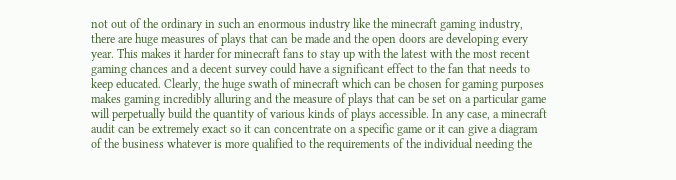not out of the ordinary in such an enormous industry like the minecraft gaming industry, there are huge measures of plays that can be made and the open doors are developing every year. This makes it harder for minecraft fans to stay up with the latest with the most recent gaming chances and a decent survey could have a significant effect to the fan that needs to keep educated. Clearly, the huge swath of minecraft which can be chosen for gaming purposes makes gaming incredibly alluring and the measure of plays that can be set on a particular game will perpetually build the quantity of various kinds of plays accessible. In any case, a minecraft audit can be extremely exact so it can concentrate on a specific game or it can give a diagram of the business whatever is more qualified to the requirements of the individual needing the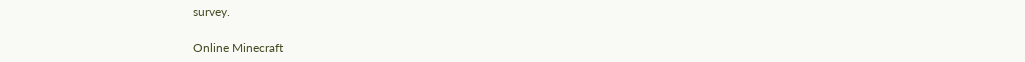survey.

Online Minecraft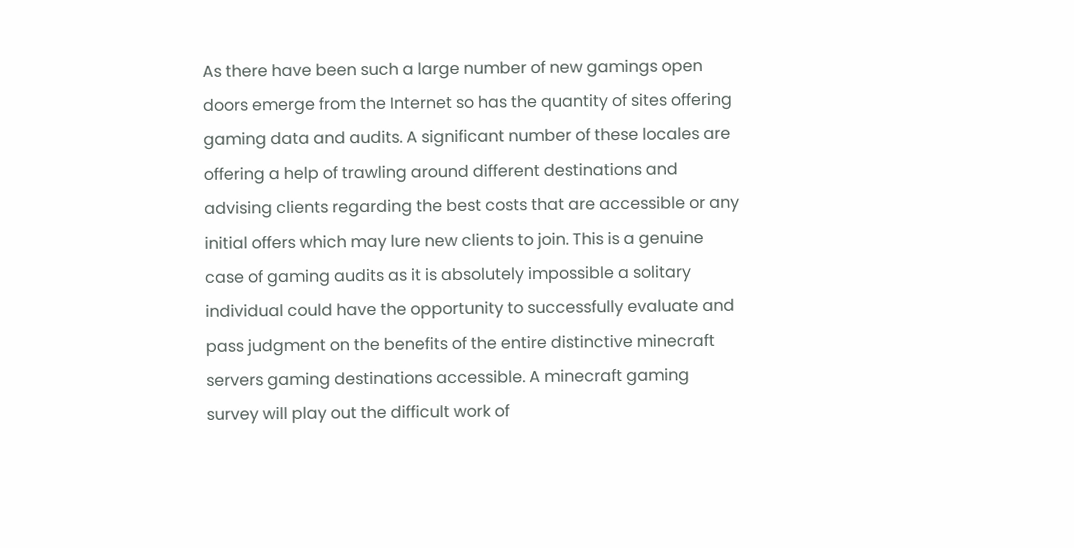As there have been such a large number of new gamings open doors emerge from the Internet so has the quantity of sites offering gaming data and audits. A significant number of these locales are offering a help of trawling around different destinations and advising clients regarding the best costs that are accessible or any initial offers which may lure new clients to join. This is a genuine case of gaming audits as it is absolutely impossible a solitary individual could have the opportunity to successfully evaluate and pass judgment on the benefits of the entire distinctive minecraft servers gaming destinations accessible. A minecraft gaming survey will play out the difficult work of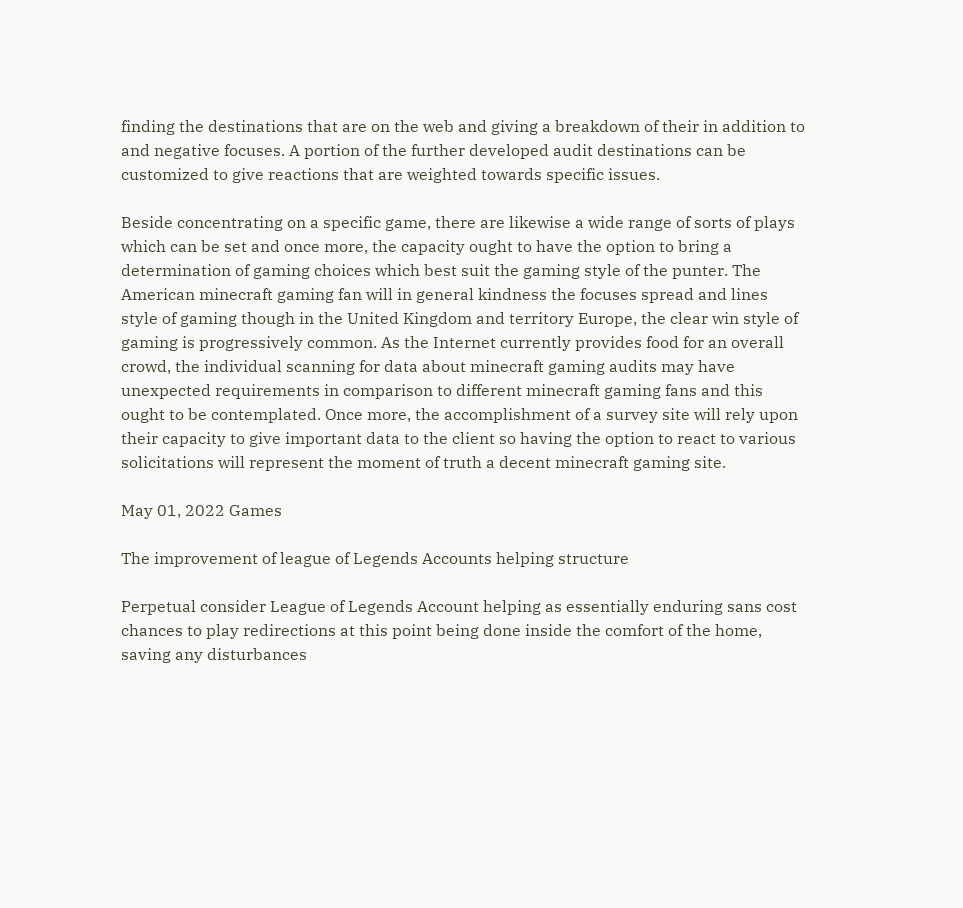finding the destinations that are on the web and giving a breakdown of their in addition to and negative focuses. A portion of the further developed audit destinations can be customized to give reactions that are weighted towards specific issues.

Beside concentrating on a specific game, there are likewise a wide range of sorts of plays which can be set and once more, the capacity ought to have the option to bring a determination of gaming choices which best suit the gaming style of the punter. The American minecraft gaming fan will in general kindness the focuses spread and lines style of gaming though in the United Kingdom and territory Europe, the clear win style of gaming is progressively common. As the Internet currently provides food for an overall crowd, the individual scanning for data about minecraft gaming audits may have unexpected requirements in comparison to different minecraft gaming fans and this ought to be contemplated. Once more, the accomplishment of a survey site will rely upon their capacity to give important data to the client so having the option to react to various solicitations will represent the moment of truth a decent minecraft gaming site.

May 01, 2022 Games

The improvement of league of Legends Accounts helping structure

Perpetual consider League of Legends Account helping as essentially enduring sans cost chances to play redirections at this point being done inside the comfort of the home, saving any disturbances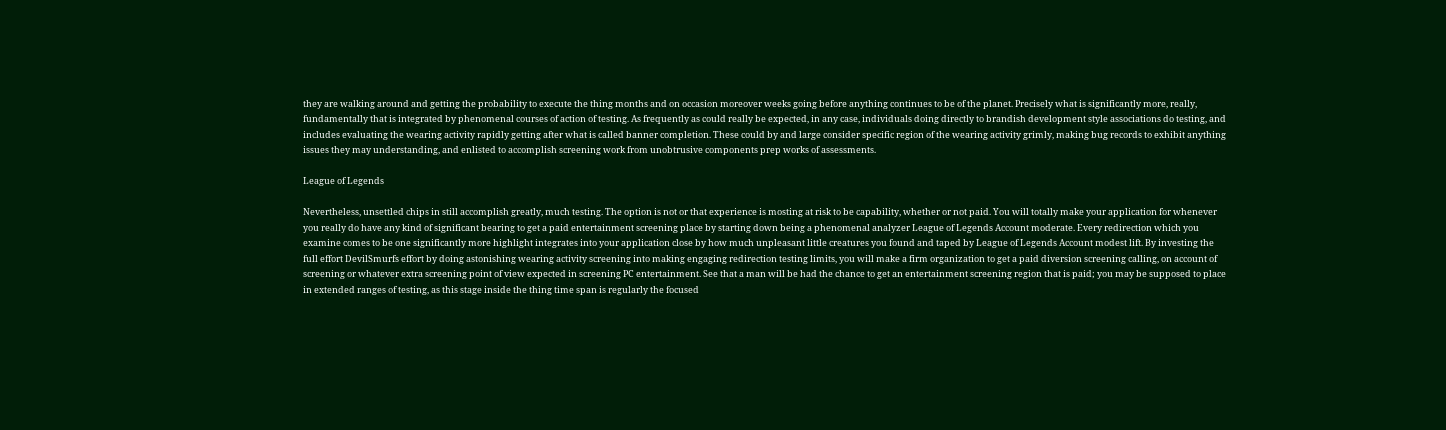they are walking around and getting the probability to execute the thing months and on occasion moreover weeks going before anything continues to be of the planet. Precisely what is significantly more, really, fundamentally that is integrated by phenomenal courses of action of testing. As frequently as could really be expected, in any case, individuals doing directly to brandish development style associations do testing, and includes evaluating the wearing activity rapidly getting after what is called banner completion. These could by and large consider specific region of the wearing activity grimly, making bug records to exhibit anything issues they may understanding, and enlisted to accomplish screening work from unobtrusive components prep works of assessments.

League of Legends

Nevertheless, unsettled chips in still accomplish greatly, much testing. The option is not or that experience is mosting at risk to be capability, whether or not paid. You will totally make your application for whenever you really do have any kind of significant bearing to get a paid entertainment screening place by starting down being a phenomenal analyzer League of Legends Account moderate. Every redirection which you examine comes to be one significantly more highlight integrates into your application close by how much unpleasant little creatures you found and taped by League of Legends Account modest lift. By investing the full effort DevilSmurfs effort by doing astonishing wearing activity screening into making engaging redirection testing limits, you will make a firm organization to get a paid diversion screening calling, on account of screening or whatever extra screening point of view expected in screening PC entertainment. See that a man will be had the chance to get an entertainment screening region that is paid; you may be supposed to place in extended ranges of testing, as this stage inside the thing time span is regularly the focused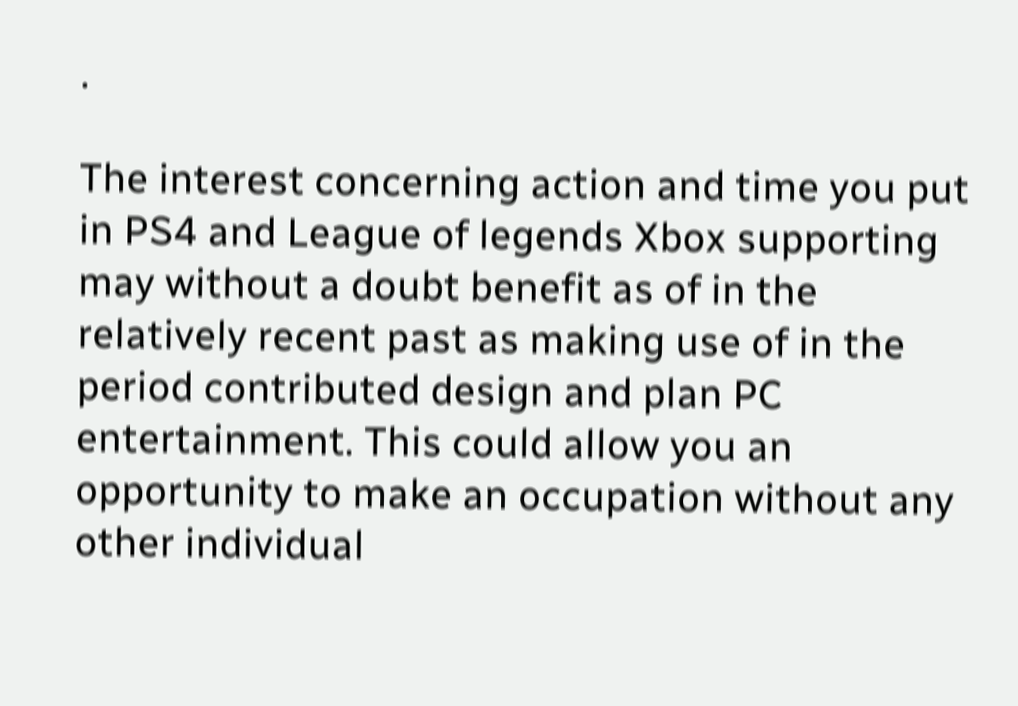.

The interest concerning action and time you put in PS4 and League of legends Xbox supporting may without a doubt benefit as of in the relatively recent past as making use of in the period contributed design and plan PC entertainment. This could allow you an opportunity to make an occupation without any other individual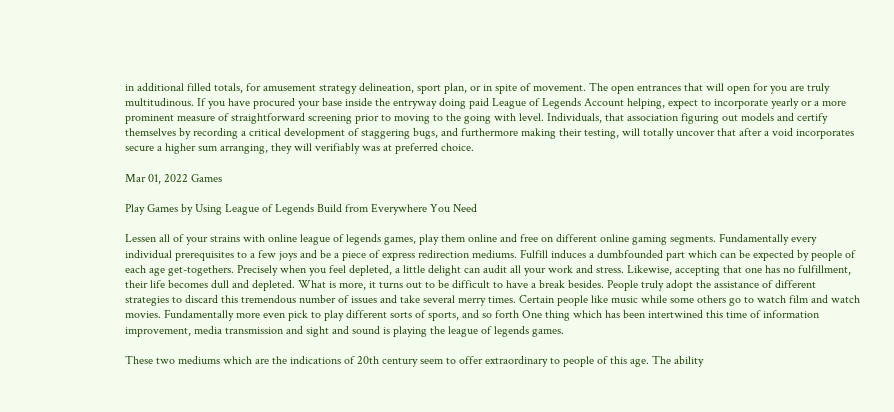in additional filled totals, for amusement strategy delineation, sport plan, or in spite of movement. The open entrances that will open for you are truly multitudinous. If you have procured your base inside the entryway doing paid League of Legends Account helping, expect to incorporate yearly or a more prominent measure of straightforward screening prior to moving to the going with level. Individuals, that association figuring out models and certify themselves by recording a critical development of staggering bugs, and furthermore making their testing, will totally uncover that after a void incorporates secure a higher sum arranging, they will verifiably was at preferred choice.

Mar 01, 2022 Games

Play Games by Using League of Legends Build from Everywhere You Need

Lessen all of your strains with online league of legends games, play them online and free on different online gaming segments. Fundamentally every individual prerequisites to a few joys and be a piece of express redirection mediums. Fulfill induces a dumbfounded part which can be expected by people of each age get-togethers. Precisely when you feel depleted, a little delight can audit all your work and stress. Likewise, accepting that one has no fulfillment, their life becomes dull and depleted. What is more, it turns out to be difficult to have a break besides. People truly adopt the assistance of different strategies to discard this tremendous number of issues and take several merry times. Certain people like music while some others go to watch film and watch movies. Fundamentally more even pick to play different sorts of sports, and so forth One thing which has been intertwined this time of information improvement, media transmission and sight and sound is playing the league of legends games.

These two mediums which are the indications of 20th century seem to offer extraordinary to people of this age. The ability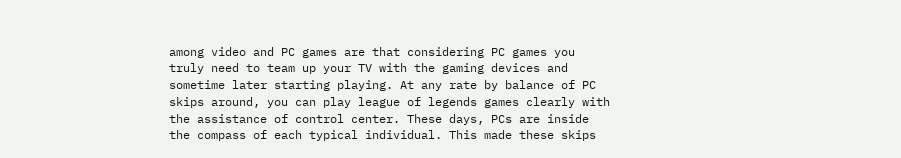among video and PC games are that considering PC games you truly need to team up your TV with the gaming devices and sometime later starting playing. At any rate by balance of PC skips around, you can play league of legends games clearly with the assistance of control center. These days, PCs are inside the compass of each typical individual. This made these skips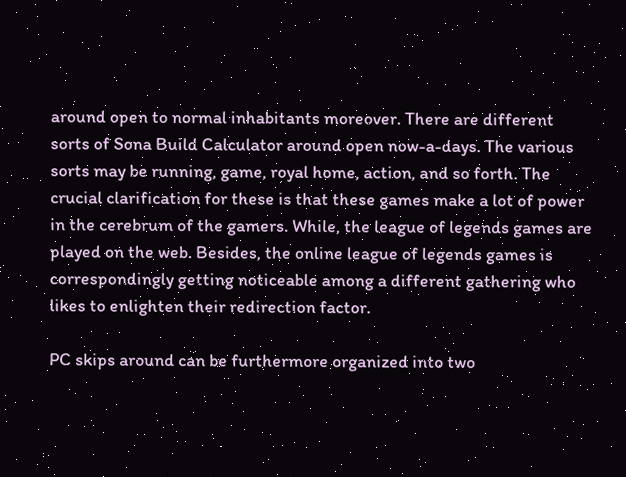around open to normal inhabitants moreover. There are different sorts of Sona Build Calculator around open now-a-days. The various sorts may be running, game, royal home, action, and so forth. The crucial clarification for these is that these games make a lot of power in the cerebrum of the gamers. While, the league of legends games are played on the web. Besides, the online league of legends games is correspondingly getting noticeable among a different gathering who likes to enlighten their redirection factor.

PC skips around can be furthermore organized into two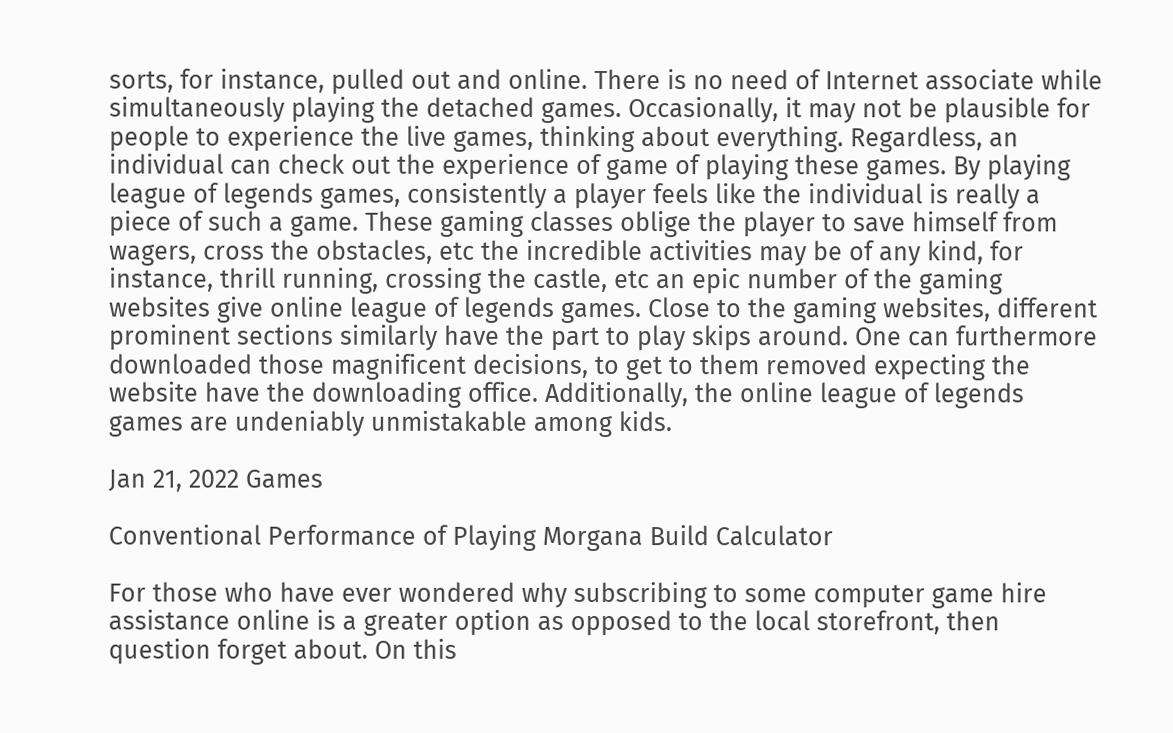sorts, for instance, pulled out and online. There is no need of Internet associate while simultaneously playing the detached games. Occasionally, it may not be plausible for people to experience the live games, thinking about everything. Regardless, an individual can check out the experience of game of playing these games. By playing league of legends games, consistently a player feels like the individual is really a piece of such a game. These gaming classes oblige the player to save himself from wagers, cross the obstacles, etc the incredible activities may be of any kind, for instance, thrill running, crossing the castle, etc an epic number of the gaming websites give online league of legends games. Close to the gaming websites, different prominent sections similarly have the part to play skips around. One can furthermore downloaded those magnificent decisions, to get to them removed expecting the website have the downloading office. Additionally, the online league of legends games are undeniably unmistakable among kids.

Jan 21, 2022 Games

Conventional Performance of Playing Morgana Build Calculator

For those who have ever wondered why subscribing to some computer game hire assistance online is a greater option as opposed to the local storefront, then question forget about. On this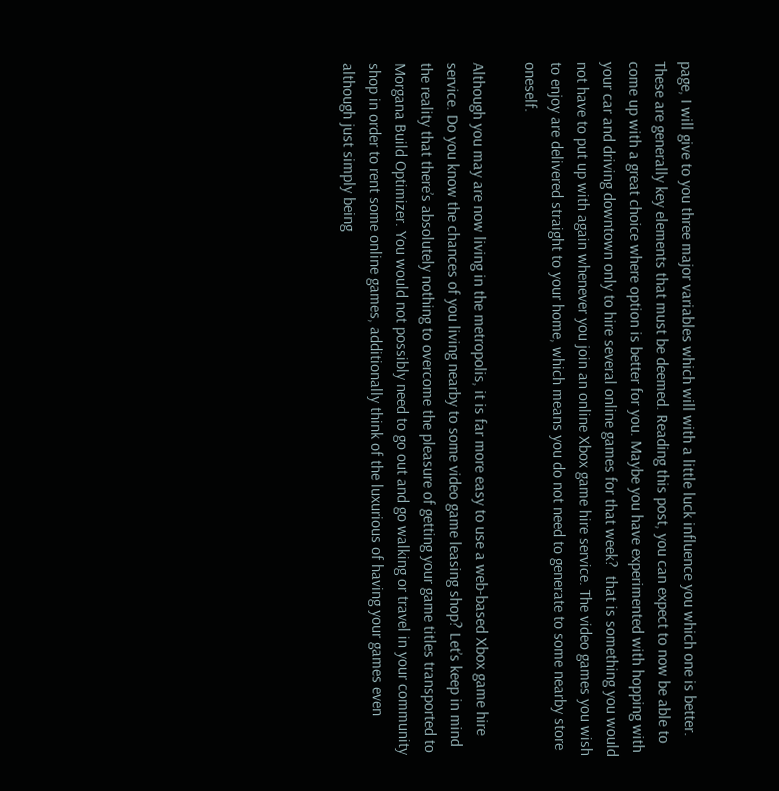page, I will give to you three major variables which will with a little luck influence you which one is better. These are generally key elements that must be deemed. Reading this post, you can expect to now be able to come up with a great choice where option is better for you. Maybe you have experimented with hopping with your car and driving downtown only to hire several online games for that week?  that is something you would not have to put up with again whenever you join an online Xbox game hire service. The video games you wish to enjoy are delivered straight to your home, which means you do not need to generate to some nearby store oneself.

Although you may are now living in the metropolis, it is far more easy to use a web-based Xbox game hire service. Do you know the chances of you living nearby to some video game leasing shop? Let’s keep in mind the reality that there’s absolutely nothing to overcome the pleasure of getting your game titles transported to Morgana Build Optimizer. You would not possibly need to go out and go walking or travel in your community shop in order to rent some online games, additionally think of the luxurious of having your games even although just simply being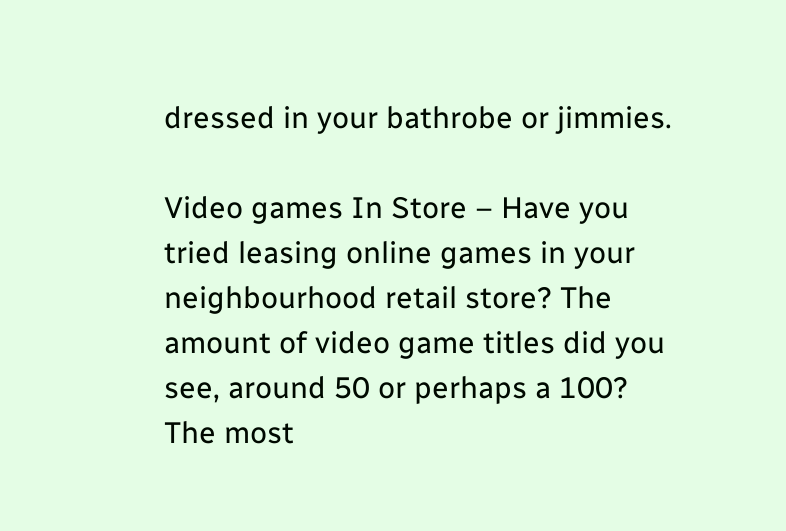dressed in your bathrobe or jimmies.

Video games In Store – Have you tried leasing online games in your neighbourhood retail store? The amount of video game titles did you see, around 50 or perhaps a 100? The most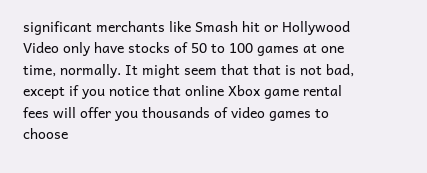significant merchants like Smash hit or Hollywood Video only have stocks of 50 to 100 games at one time, normally. It might seem that that is not bad, except if you notice that online Xbox game rental fees will offer you thousands of video games to choose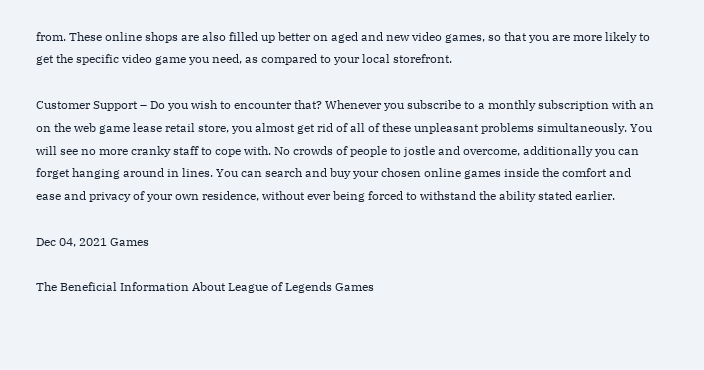from. These online shops are also filled up better on aged and new video games, so that you are more likely to get the specific video game you need, as compared to your local storefront.

Customer Support – Do you wish to encounter that? Whenever you subscribe to a monthly subscription with an on the web game lease retail store, you almost get rid of all of these unpleasant problems simultaneously. You will see no more cranky staff to cope with. No crowds of people to jostle and overcome, additionally you can forget hanging around in lines. You can search and buy your chosen online games inside the comfort and ease and privacy of your own residence, without ever being forced to withstand the ability stated earlier.

Dec 04, 2021 Games

The Beneficial Information About League of Legends Games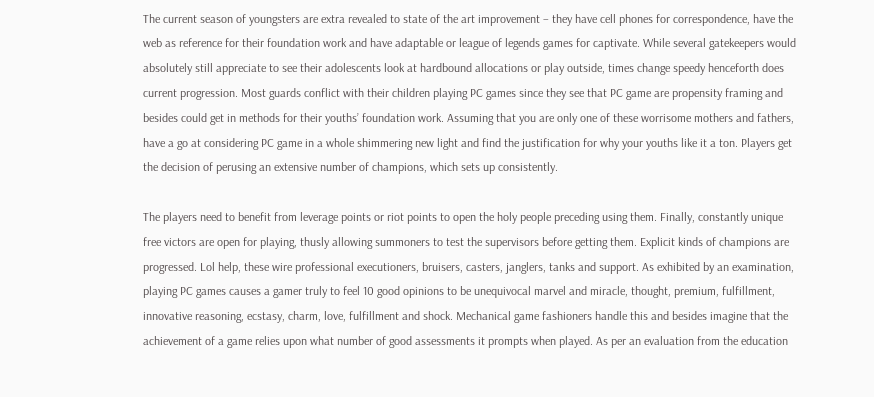The current season of youngsters are extra revealed to state of the art improvement – they have cell phones for correspondence, have the web as reference for their foundation work and have adaptable or league of legends games for captivate. While several gatekeepers would absolutely still appreciate to see their adolescents look at hardbound allocations or play outside, times change speedy henceforth does current progression. Most guards conflict with their children playing PC games since they see that PC game are propensity framing and besides could get in methods for their youths’ foundation work. Assuming that you are only one of these worrisome mothers and fathers, have a go at considering PC game in a whole shimmering new light and find the justification for why your youths like it a ton. Players get the decision of perusing an extensive number of champions, which sets up consistently.

The players need to benefit from leverage points or riot points to open the holy people preceding using them. Finally, constantly unique free victors are open for playing, thusly allowing summoners to test the supervisors before getting them. Explicit kinds of champions are progressed. Lol help, these wire professional executioners, bruisers, casters, janglers, tanks and support. As exhibited by an examination, playing PC games causes a gamer truly to feel 10 good opinions to be unequivocal marvel and miracle, thought, premium, fulfillment, innovative reasoning, ecstasy, charm, love, fulfillment and shock. Mechanical game fashioners handle this and besides imagine that the achievement of a game relies upon what number of good assessments it prompts when played. As per an evaluation from the education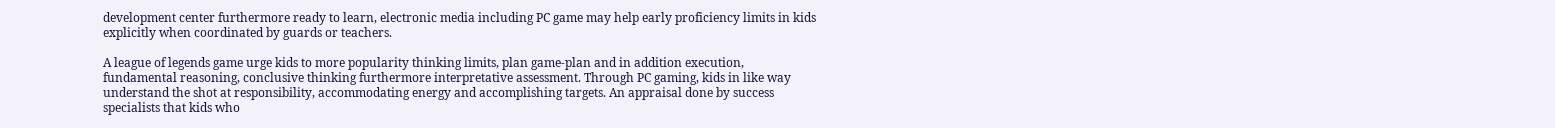development center furthermore ready to learn, electronic media including PC game may help early proficiency limits in kids explicitly when coordinated by guards or teachers.

A league of legends game urge kids to more popularity thinking limits, plan game-plan and in addition execution, fundamental reasoning, conclusive thinking furthermore interpretative assessment. Through PC gaming, kids in like way understand the shot at responsibility, accommodating energy and accomplishing targets. An appraisal done by success specialists that kids who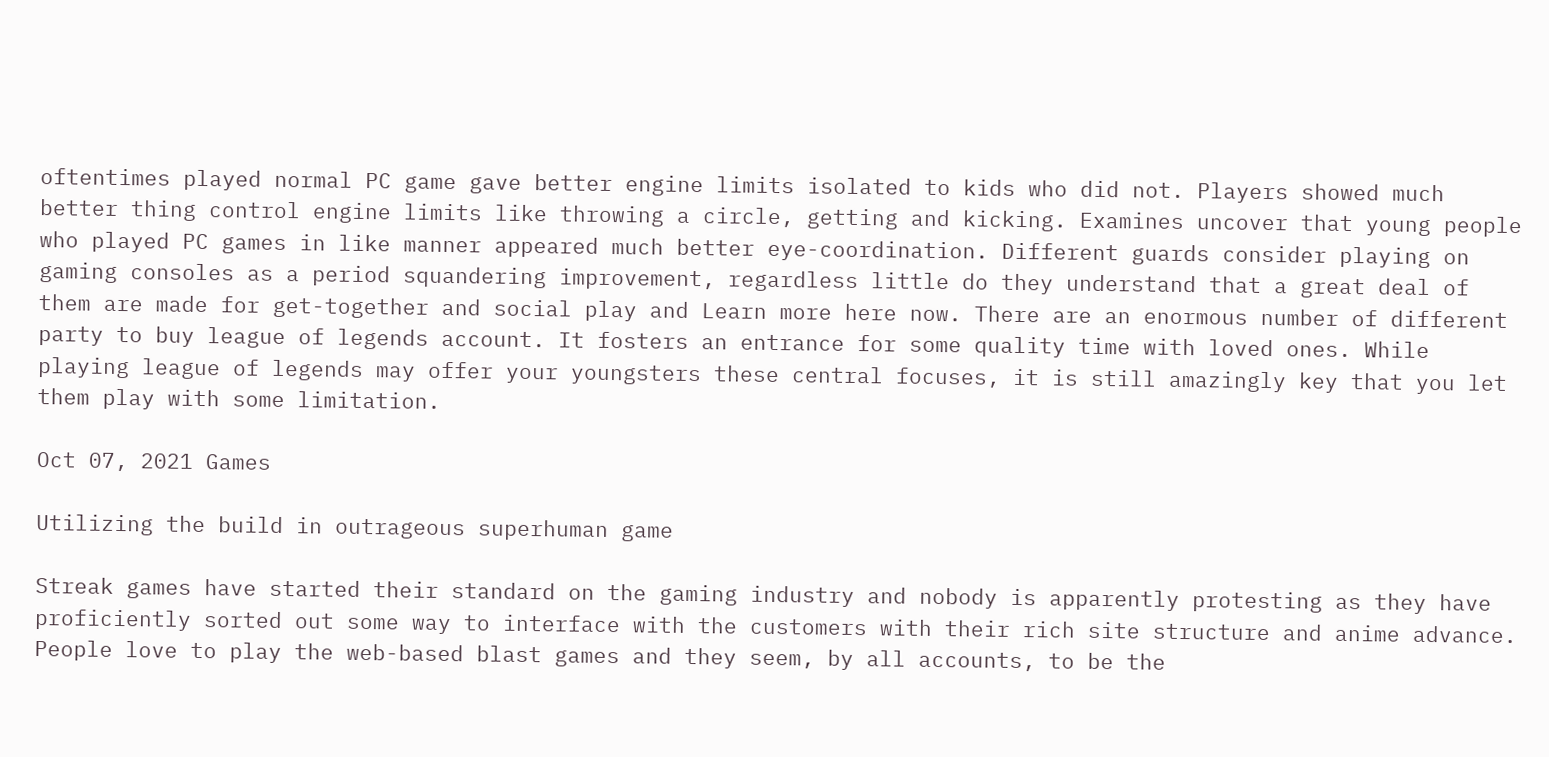oftentimes played normal PC game gave better engine limits isolated to kids who did not. Players showed much better thing control engine limits like throwing a circle, getting and kicking. Examines uncover that young people who played PC games in like manner appeared much better eye-coordination. Different guards consider playing on gaming consoles as a period squandering improvement, regardless little do they understand that a great deal of them are made for get-together and social play and Learn more here now. There are an enormous number of different party to buy league of legends account. It fosters an entrance for some quality time with loved ones. While playing league of legends may offer your youngsters these central focuses, it is still amazingly key that you let them play with some limitation.

Oct 07, 2021 Games

Utilizing the build in outrageous superhuman game

Streak games have started their standard on the gaming industry and nobody is apparently protesting as they have proficiently sorted out some way to interface with the customers with their rich site structure and anime advance. People love to play the web-based blast games and they seem, by all accounts, to be the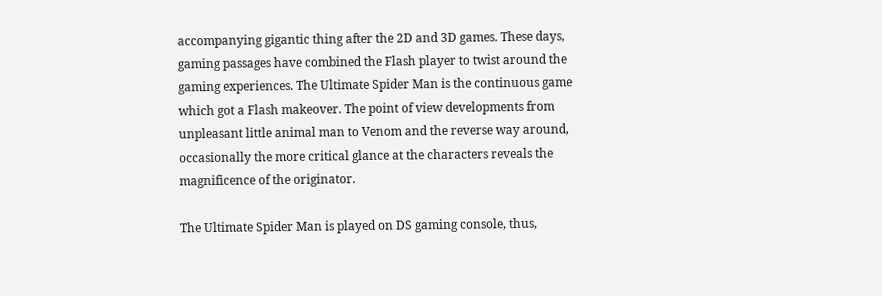accompanying gigantic thing after the 2D and 3D games. These days, gaming passages have combined the Flash player to twist around the gaming experiences. The Ultimate Spider Man is the continuous game which got a Flash makeover. The point of view developments from unpleasant little animal man to Venom and the reverse way around, occasionally the more critical glance at the characters reveals the magnificence of the originator.

The Ultimate Spider Man is played on DS gaming console, thus,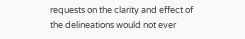requests on the clarity and effect of the delineations would not ever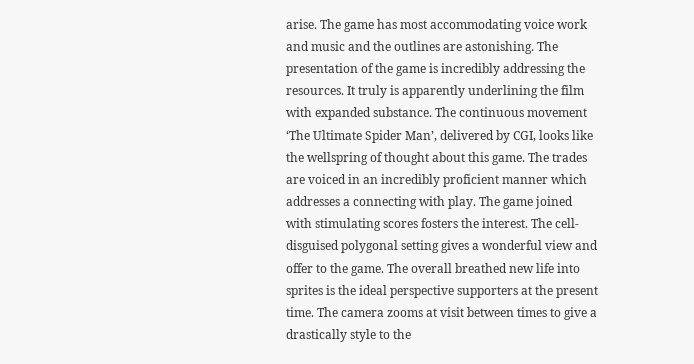arise. The game has most accommodating voice work and music and the outlines are astonishing. The presentation of the game is incredibly addressing the resources. It truly is apparently underlining the film with expanded substance. The continuous movement ‘The Ultimate Spider Man’, delivered by CGI, looks like the wellspring of thought about this game. The trades are voiced in an incredibly proficient manner which addresses a connecting with play. The game joined with stimulating scores fosters the interest. The cell-disguised polygonal setting gives a wonderful view and offer to the game. The overall breathed new life into sprites is the ideal perspective supporters at the present time. The camera zooms at visit between times to give a drastically style to the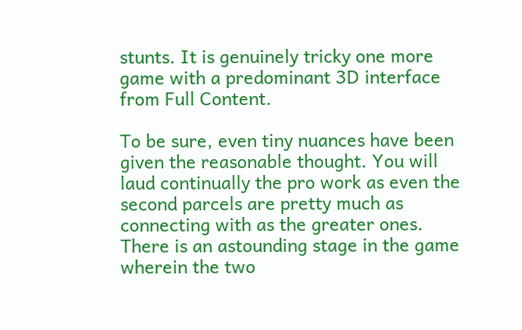stunts. It is genuinely tricky one more game with a predominant 3D interface from Full Content.

To be sure, even tiny nuances have been given the reasonable thought. You will laud continually the pro work as even the second parcels are pretty much as connecting with as the greater ones. There is an astounding stage in the game wherein the two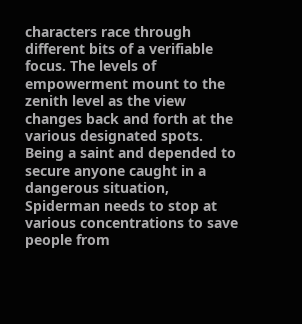characters race through different bits of a verifiable focus. The levels of empowerment mount to the zenith level as the view changes back and forth at the various designated spots. Being a saint and depended to secure anyone caught in a dangerous situation, Spiderman needs to stop at various concentrations to save people from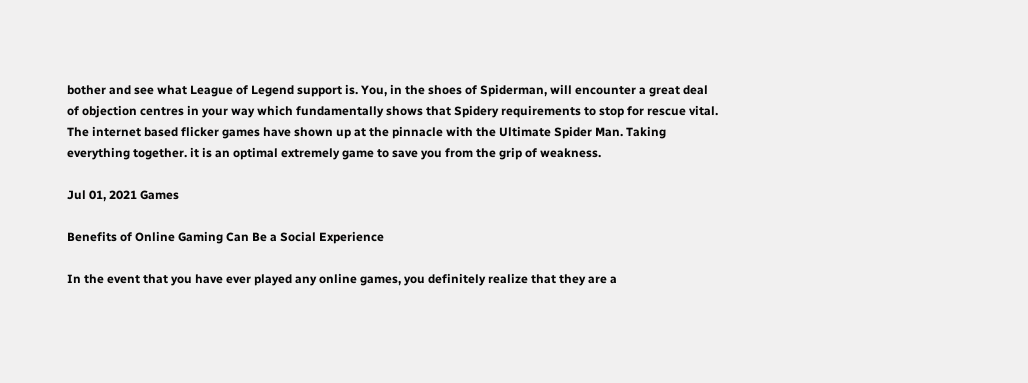bother and see what League of Legend support is. You, in the shoes of Spiderman, will encounter a great deal of objection centres in your way which fundamentally shows that Spidery requirements to stop for rescue vital. The internet based flicker games have shown up at the pinnacle with the Ultimate Spider Man. Taking everything together. it is an optimal extremely game to save you from the grip of weakness.

Jul 01, 2021 Games

Benefits of Online Gaming Can Be a Social Experience

In the event that you have ever played any online games, you definitely realize that they are a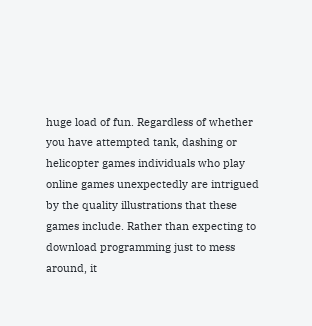huge load of fun. Regardless of whether you have attempted tank, dashing or helicopter games individuals who play online games unexpectedly are intrigued by the quality illustrations that these games include. Rather than expecting to download programming just to mess around, it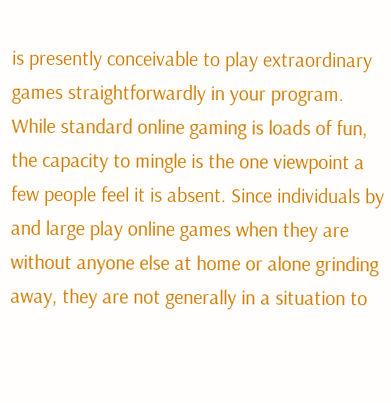is presently conceivable to play extraordinary games straightforwardly in your program. While standard online gaming is loads of fun, the capacity to mingle is the one viewpoint a few people feel it is absent. Since individuals by and large play online games when they are without anyone else at home or alone grinding away, they are not generally in a situation to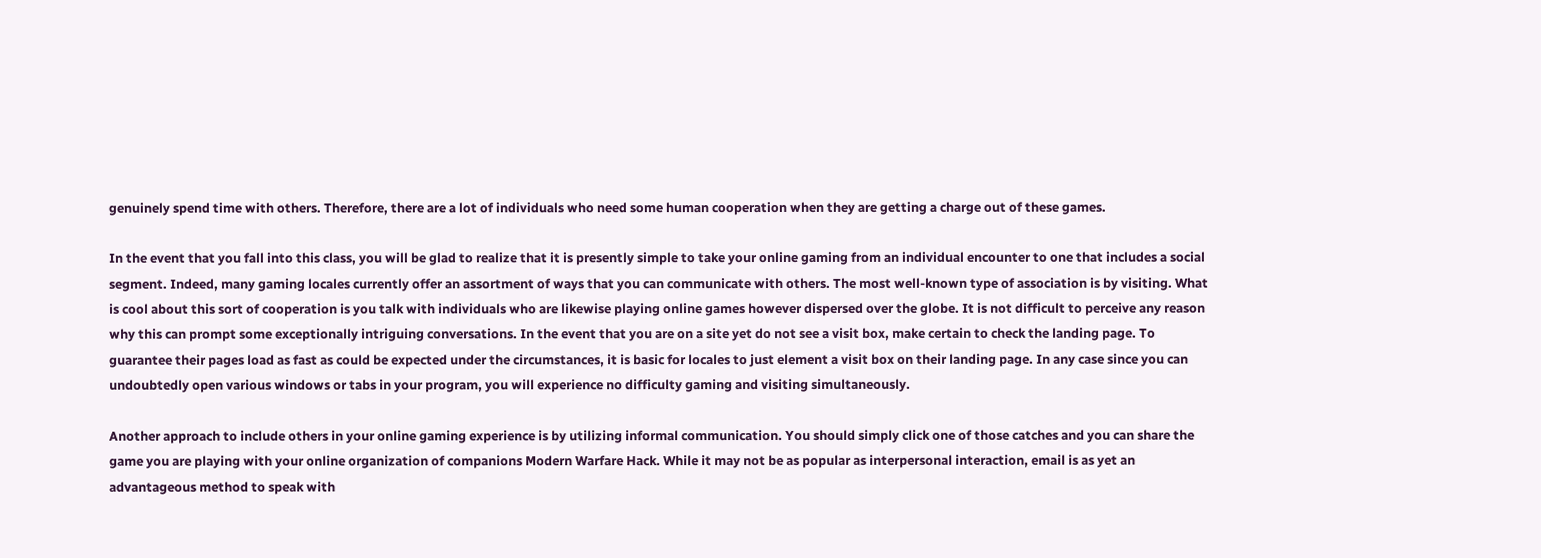genuinely spend time with others. Therefore, there are a lot of individuals who need some human cooperation when they are getting a charge out of these games.

In the event that you fall into this class, you will be glad to realize that it is presently simple to take your online gaming from an individual encounter to one that includes a social segment. Indeed, many gaming locales currently offer an assortment of ways that you can communicate with others. The most well-known type of association is by visiting. What is cool about this sort of cooperation is you talk with individuals who are likewise playing online games however dispersed over the globe. It is not difficult to perceive any reason why this can prompt some exceptionally intriguing conversations. In the event that you are on a site yet do not see a visit box, make certain to check the landing page. To guarantee their pages load as fast as could be expected under the circumstances, it is basic for locales to just element a visit box on their landing page. In any case since you can undoubtedly open various windows or tabs in your program, you will experience no difficulty gaming and visiting simultaneously.

Another approach to include others in your online gaming experience is by utilizing informal communication. You should simply click one of those catches and you can share the game you are playing with your online organization of companions Modern Warfare Hack. While it may not be as popular as interpersonal interaction, email is as yet an advantageous method to speak with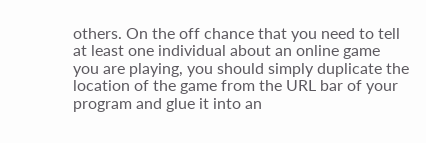others. On the off chance that you need to tell at least one individual about an online game you are playing, you should simply duplicate the location of the game from the URL bar of your program and glue it into an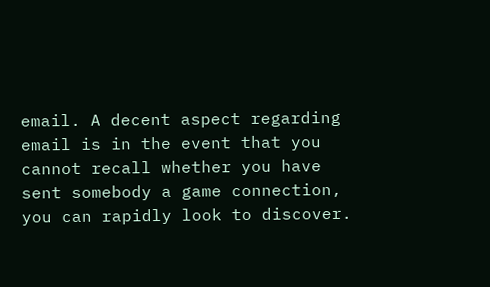email. A decent aspect regarding email is in the event that you cannot recall whether you have sent somebody a game connection, you can rapidly look to discover.